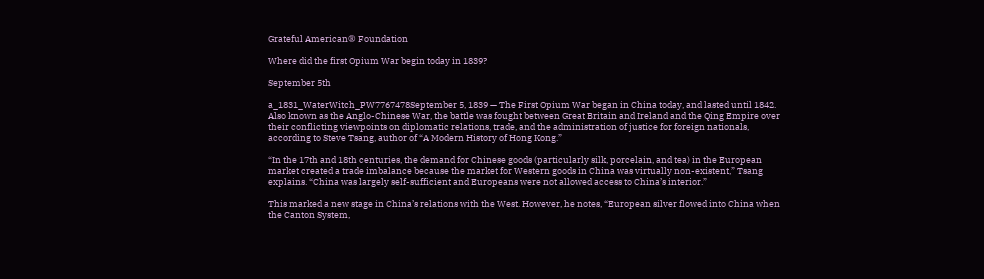Grateful American® Foundation

Where did the first Opium War begin today in 1839?

September 5th

a_1831_WaterWitch_PW7767478September 5, 1839 — The First Opium War began in China today, and lasted until 1842. Also known as the Anglo-Chinese War, the battle was fought between Great Britain and Ireland and the Qing Empire over their conflicting viewpoints on diplomatic relations, trade, and the administration of justice for foreign nationals, according to Steve Tsang, author of “A Modern History of Hong Kong.”

“In the 17th and 18th centuries, the demand for Chinese goods (particularly silk, porcelain, and tea) in the European market created a trade imbalance because the market for Western goods in China was virtually non-existent,” Tsang explains. “China was largely self-sufficient and Europeans were not allowed access to China’s interior.”

This marked a new stage in China’s relations with the West. However, he notes, “European silver flowed into China when the Canton System,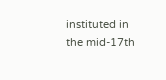instituted in the mid-17th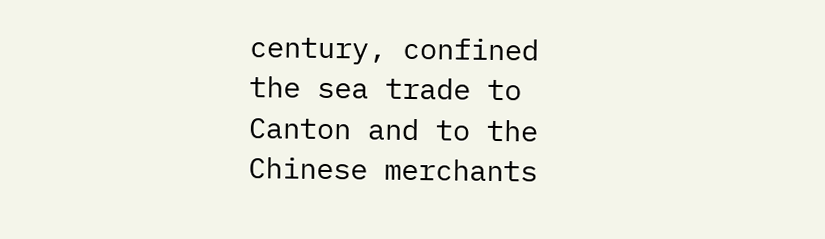century, confined the sea trade to Canton and to the Chinese merchants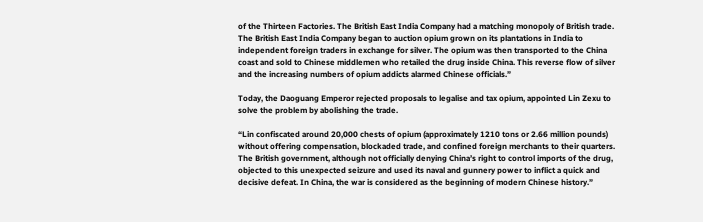of the Thirteen Factories. The British East India Company had a matching monopoly of British trade. The British East India Company began to auction opium grown on its plantations in India to independent foreign traders in exchange for silver. The opium was then transported to the China coast and sold to Chinese middlemen who retailed the drug inside China. This reverse flow of silver and the increasing numbers of opium addicts alarmed Chinese officials.”

Today, the Daoguang Emperor rejected proposals to legalise and tax opium, appointed Lin Zexu to solve the problem by abolishing the trade.

“Lin confiscated around 20,000 chests of opium (approximately 1210 tons or 2.66 million pounds) without offering compensation, blockaded trade, and confined foreign merchants to their quarters. The British government, although not officially denying China’s right to control imports of the drug, objected to this unexpected seizure and used its naval and gunnery power to inflict a quick and decisive defeat. In China, the war is considered as the beginning of modern Chinese history.”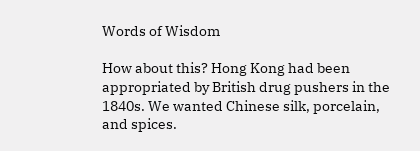Words of Wisdom

How about this? Hong Kong had been appropriated by British drug pushers in the 1840s. We wanted Chinese silk, porcelain, and spices.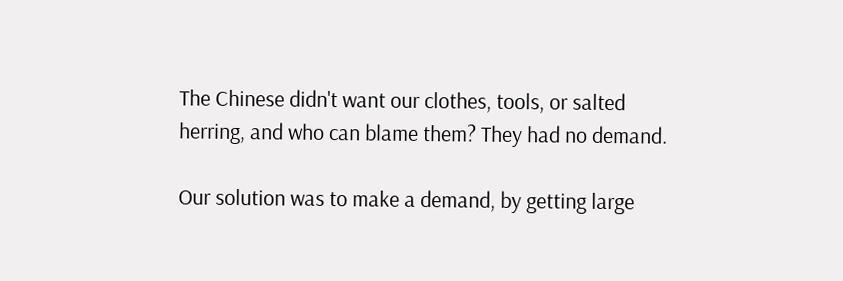The Chinese didn't want our clothes, tools, or salted herring, and who can blame them? They had no demand.

Our solution was to make a demand, by getting large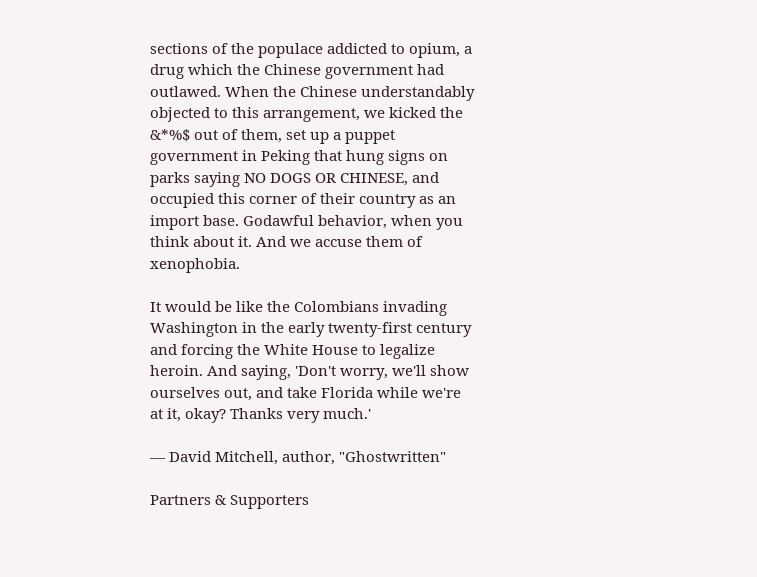sections of the populace addicted to opium, a drug which the Chinese government had outlawed. When the Chinese understandably objected to this arrangement, we kicked the &*%$ out of them, set up a puppet government in Peking that hung signs on parks saying NO DOGS OR CHINESE, and occupied this corner of their country as an import base. Godawful behavior, when you think about it. And we accuse them of xenophobia.

It would be like the Colombians invading Washington in the early twenty-first century and forcing the White House to legalize heroin. And saying, 'Don't worry, we'll show ourselves out, and take Florida while we're at it, okay? Thanks very much.'

― David Mitchell, author, "Ghostwritten"

Partners & Supporters